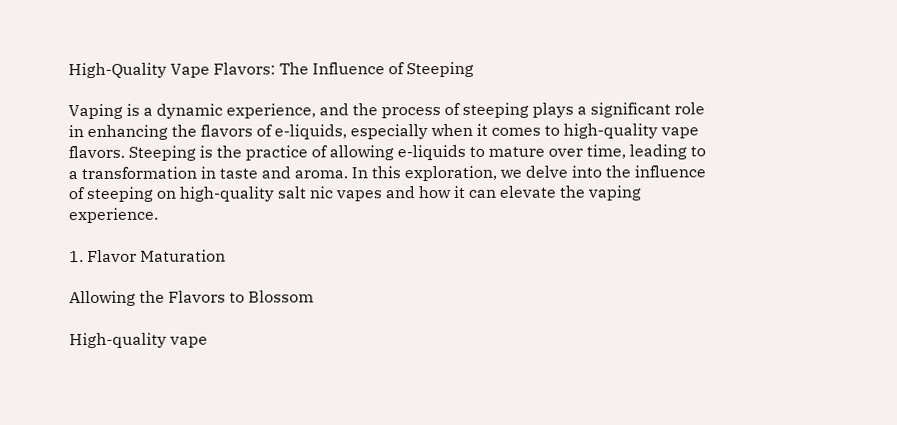High-Quality Vape Flavors: The Influence of Steeping

Vaping is a dynamic experience, and the process of steeping plays a significant role in enhancing the flavors of e-liquids, especially when it comes to high-quality vape flavors. Steeping is the practice of allowing e-liquids to mature over time, leading to a transformation in taste and aroma. In this exploration, we delve into the influence of steeping on high-quality salt nic vapes and how it can elevate the vaping experience.

1. Flavor Maturation

Allowing the Flavors to Blossom

High-quality vape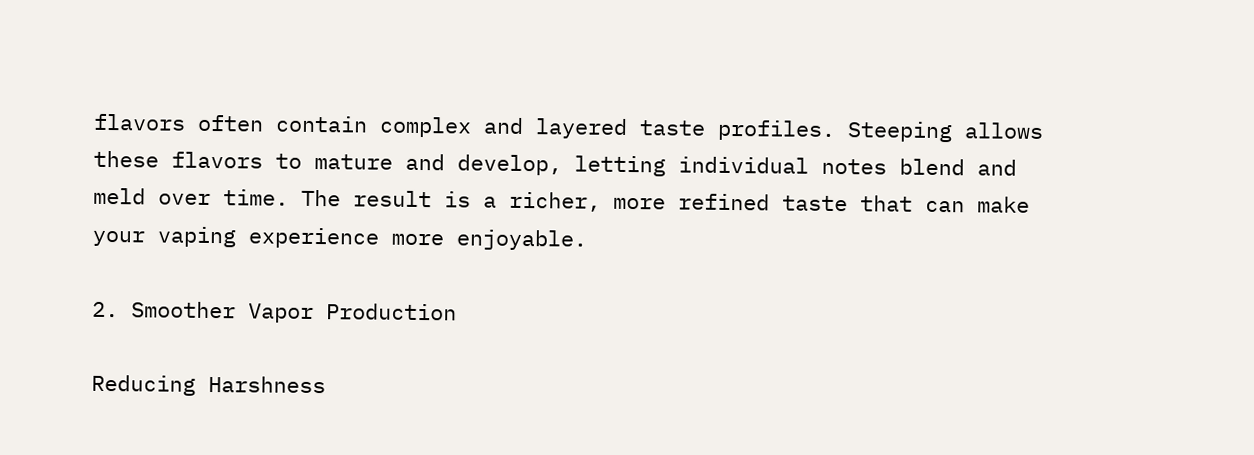flavors often contain complex and layered taste profiles. Steeping allows these flavors to mature and develop, letting individual notes blend and meld over time. The result is a richer, more refined taste that can make your vaping experience more enjoyable.

2. Smoother Vapor Production

Reducing Harshness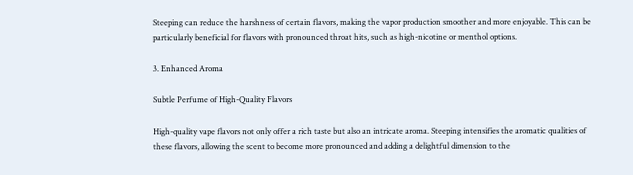Steeping can reduce the harshness of certain flavors, making the vapor production smoother and more enjoyable. This can be particularly beneficial for flavors with pronounced throat hits, such as high-nicotine or menthol options.

3. Enhanced Aroma

Subtle Perfume of High-Quality Flavors

High-quality vape flavors not only offer a rich taste but also an intricate aroma. Steeping intensifies the aromatic qualities of these flavors, allowing the scent to become more pronounced and adding a delightful dimension to the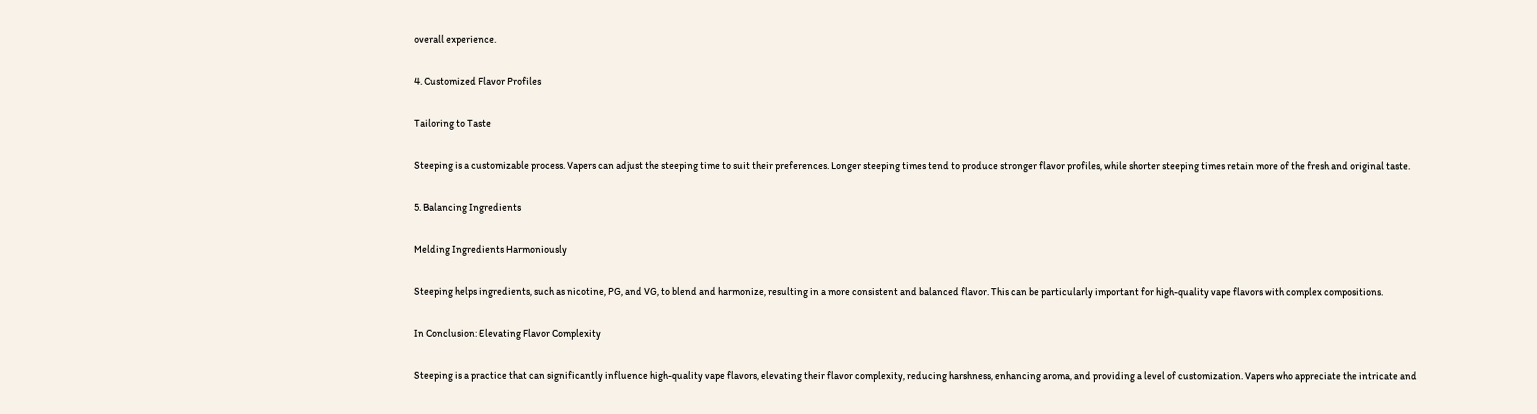overall experience.

4. Customized Flavor Profiles

Tailoring to Taste

Steeping is a customizable process. Vapers can adjust the steeping time to suit their preferences. Longer steeping times tend to produce stronger flavor profiles, while shorter steeping times retain more of the fresh and original taste.

5. Balancing Ingredients

Melding Ingredients Harmoniously

Steeping helps ingredients, such as nicotine, PG, and VG, to blend and harmonize, resulting in a more consistent and balanced flavor. This can be particularly important for high-quality vape flavors with complex compositions.

In Conclusion: Elevating Flavor Complexity

Steeping is a practice that can significantly influence high-quality vape flavors, elevating their flavor complexity, reducing harshness, enhancing aroma, and providing a level of customization. Vapers who appreciate the intricate and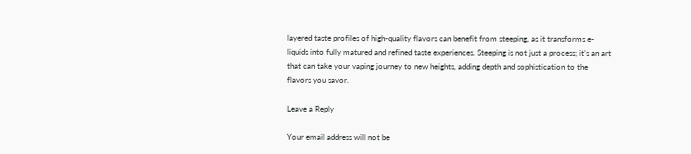layered taste profiles of high-quality flavors can benefit from steeping, as it transforms e-liquids into fully matured and refined taste experiences. Steeping is not just a process; it’s an art that can take your vaping journey to new heights, adding depth and sophistication to the flavors you savor.

Leave a Reply

Your email address will not be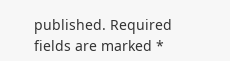published. Required fields are marked *